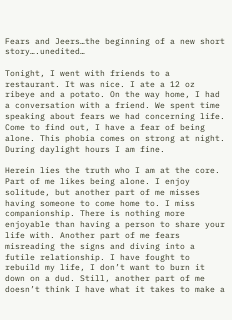Fears and Jeers…the beginning of a new short story….unedited…

Tonight, I went with friends to a restaurant. It was nice. I ate a 12 oz ribeye and a potato. On the way home, I had a conversation with a friend. We spent time speaking about fears we had concerning life. Come to find out, I have a fear of being alone. This phobia comes on strong at night. During daylight hours I am fine.

Herein lies the truth who I am at the core. Part of me likes being alone. I enjoy solitude, but another part of me misses having someone to come home to. I miss companionship. There is nothing more enjoyable than having a person to share your life with. Another part of me fears misreading the signs and diving into a futile relationship. I have fought to rebuild my life, I don’t want to burn it down on a dud. Still, another part of me doesn’t think I have what it takes to make a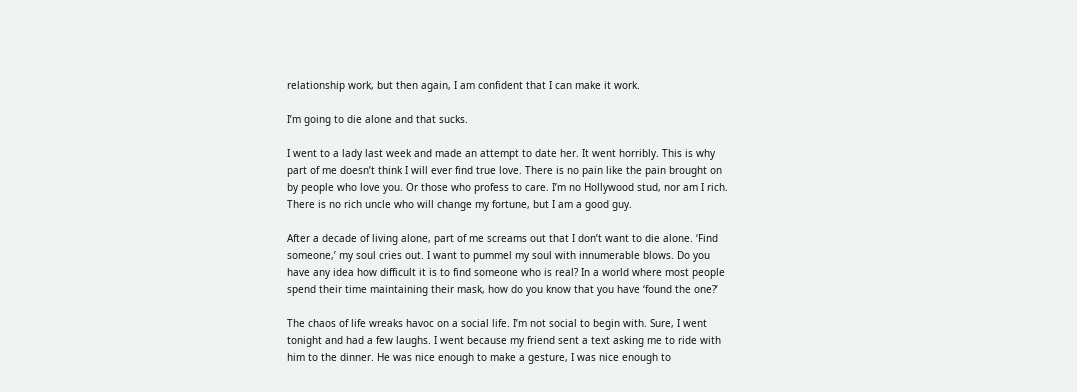relationship work, but then again, I am confident that I can make it work.

I’m going to die alone and that sucks.

I went to a lady last week and made an attempt to date her. It went horribly. This is why part of me doesn’t think I will ever find true love. There is no pain like the pain brought on by people who love you. Or those who profess to care. I’m no Hollywood stud, nor am I rich. There is no rich uncle who will change my fortune, but I am a good guy.

After a decade of living alone, part of me screams out that I don’t want to die alone. ‘Find someone,’ my soul cries out. I want to pummel my soul with innumerable blows. Do you have any idea how difficult it is to find someone who is real? In a world where most people spend their time maintaining their mask, how do you know that you have ‘found the one?’

The chaos of life wreaks havoc on a social life. I’m not social to begin with. Sure, I went tonight and had a few laughs. I went because my friend sent a text asking me to ride with him to the dinner. He was nice enough to make a gesture, I was nice enough to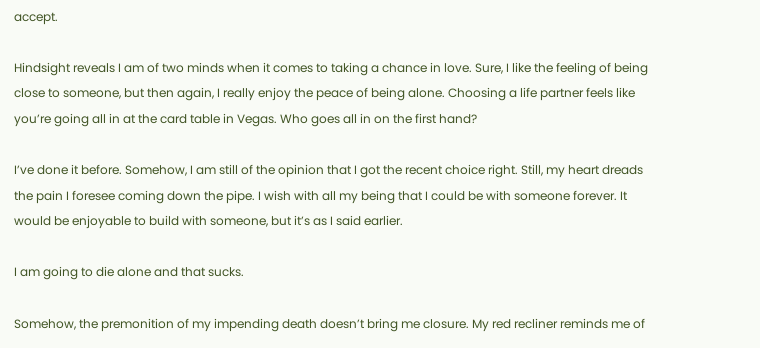accept.

Hindsight reveals I am of two minds when it comes to taking a chance in love. Sure, I like the feeling of being close to someone, but then again, I really enjoy the peace of being alone. Choosing a life partner feels like you’re going all in at the card table in Vegas. Who goes all in on the first hand?

I’ve done it before. Somehow, I am still of the opinion that I got the recent choice right. Still, my heart dreads the pain I foresee coming down the pipe. I wish with all my being that I could be with someone forever. It would be enjoyable to build with someone, but it’s as I said earlier.

I am going to die alone and that sucks.

Somehow, the premonition of my impending death doesn’t bring me closure. My red recliner reminds me of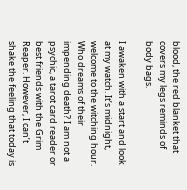blood, the red blanket that covers my legs reminds of body bags.

I awaken with a start and look at my watch. It’s midnight, welcome to the witching hour. Who dreams of their impending death? I am not a psychic, a tarot card reader or best friends with the Grim Reaper. However, I can’t shake the feeling that today is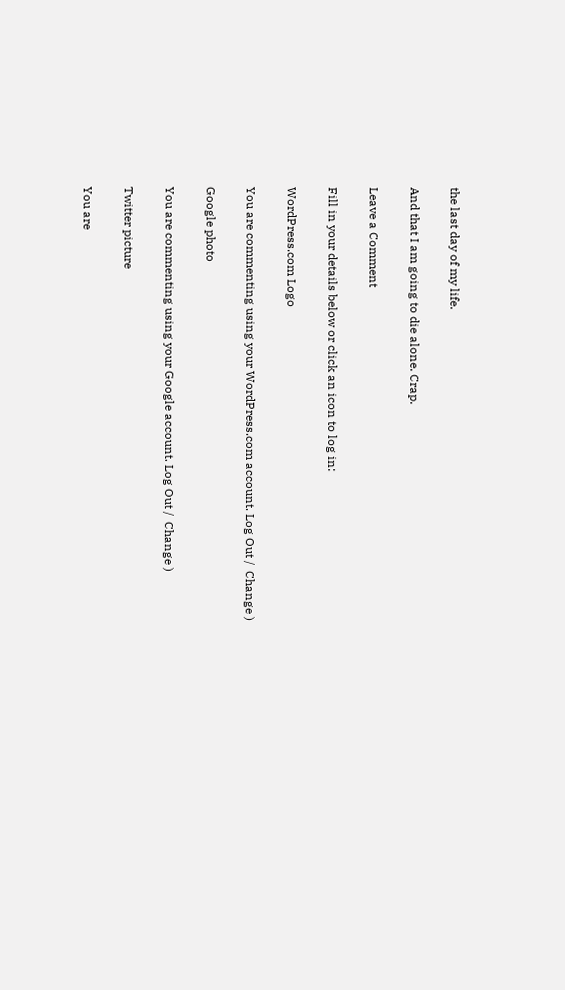the last day of my life.

And that I am going to die alone. Crap.

Leave a Comment

Fill in your details below or click an icon to log in:

WordPress.com Logo

You are commenting using your WordPress.com account. Log Out /  Change )

Google photo

You are commenting using your Google account. Log Out /  Change )

Twitter picture

You are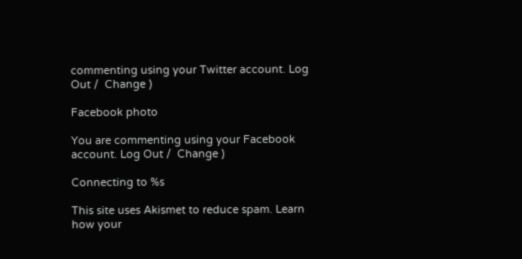commenting using your Twitter account. Log Out /  Change )

Facebook photo

You are commenting using your Facebook account. Log Out /  Change )

Connecting to %s

This site uses Akismet to reduce spam. Learn how your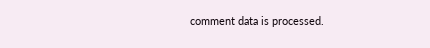comment data is processed.